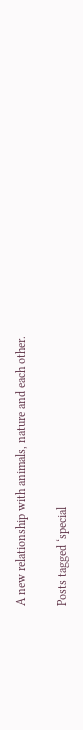A new relationship with animals, nature and each other.

Posts tagged ‘special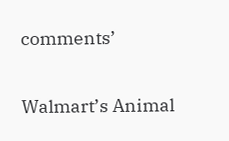comments’

Walmart’s Animal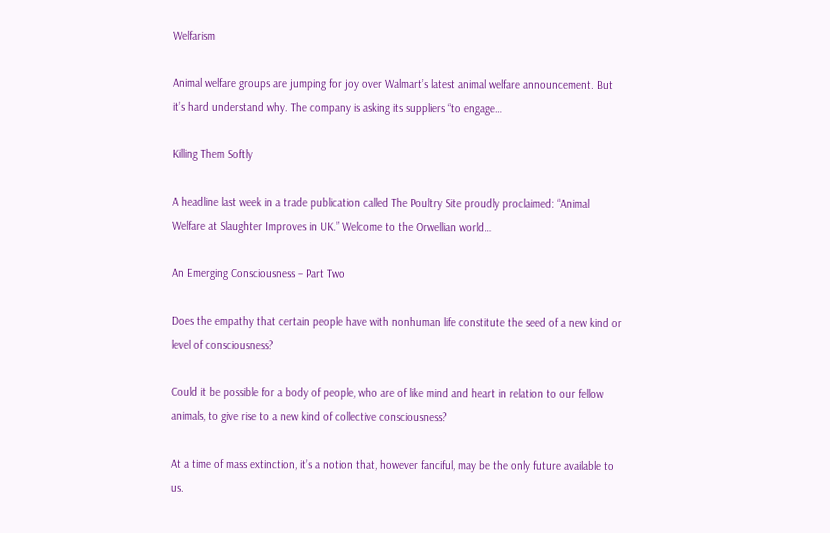Welfarism

Animal welfare groups are jumping for joy over Walmart’s latest animal welfare announcement. But it’s hard understand why. The company is asking its suppliers “to engage…

Killing Them Softly

A headline last week in a trade publication called The Poultry Site proudly proclaimed: “Animal Welfare at Slaughter Improves in UK.” Welcome to the Orwellian world…

An Emerging Consciousness – Part Two

Does the empathy that certain people have with nonhuman life constitute the seed of a new kind or level of consciousness?

Could it be possible for a body of people, who are of like mind and heart in relation to our fellow animals, to give rise to a new kind of collective consciousness?

At a time of mass extinction, it’s a notion that, however fanciful, may be the only future available to us.